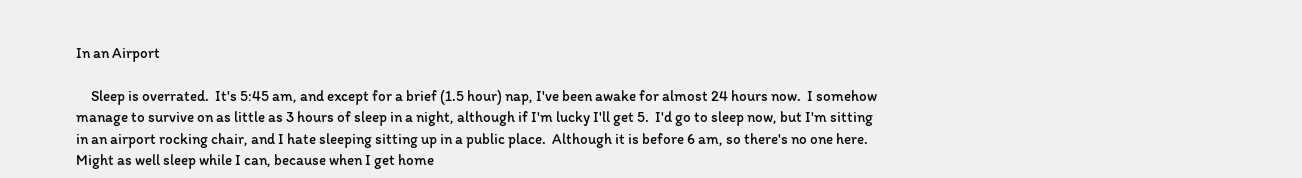In an Airport

     Sleep is overrated.  It's 5:45 am, and except for a brief (1.5 hour) nap, I've been awake for almost 24 hours now.  I somehow manage to survive on as little as 3 hours of sleep in a night, although if I'm lucky I'll get 5.  I'd go to sleep now, but I'm sitting in an airport rocking chair, and I hate sleeping sitting up in a public place.  Although it is before 6 am, so there's no one here.  Might as well sleep while I can, because when I get home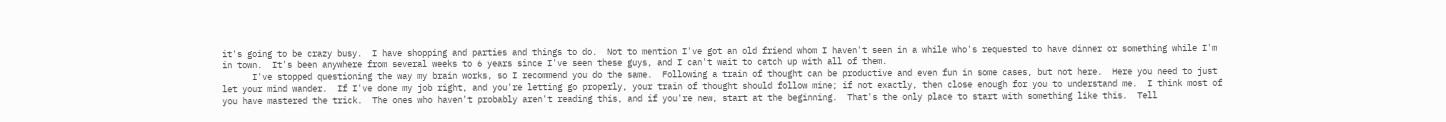it's going to be crazy busy.  I have shopping and parties and things to do.  Not to mention I've got an old friend whom I haven't seen in a while who's requested to have dinner or something while I'm in town.  It's been anywhere from several weeks to 6 years since I've seen these guys, and I can't wait to catch up with all of them.
      I've stopped questioning the way my brain works, so I recommend you do the same.  Following a train of thought can be productive and even fun in some cases, but not here.  Here you need to just let your mind wander.  If I've done my job right, and you're letting go properly, your train of thought should follow mine; if not exactly, then close enough for you to understand me.  I think most of you have mastered the trick.  The ones who haven't probably aren't reading this, and if you're new, start at the beginning.  That's the only place to start with something like this.  Tell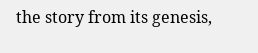the story from its genesis,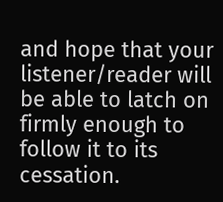and hope that your listener/reader will be able to latch on firmly enough to follow it to its cessation.